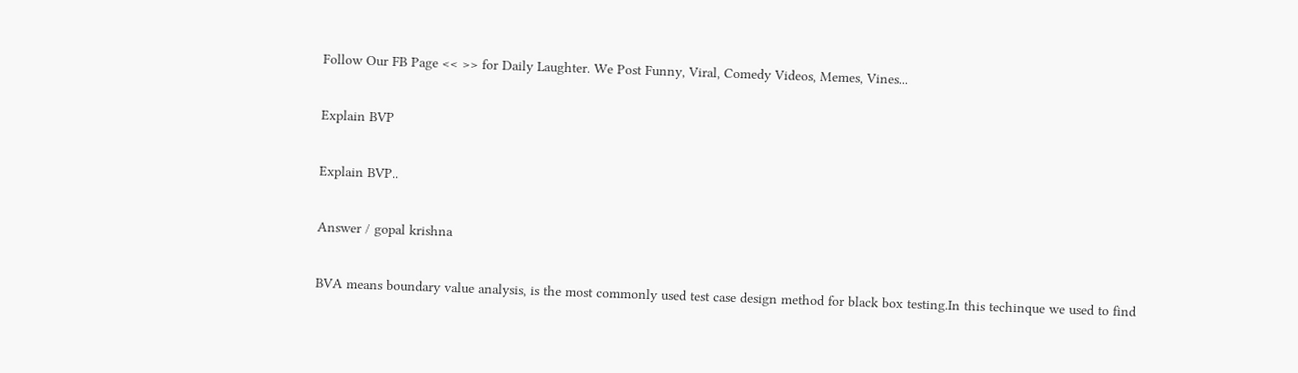Follow Our FB Page << >> for Daily Laughter. We Post Funny, Viral, Comedy Videos, Memes, Vines...

Explain BVP

Explain BVP..

Answer / gopal krishna

BVA means boundary value analysis, is the most commonly used test case design method for black box testing.In this techinque we used to find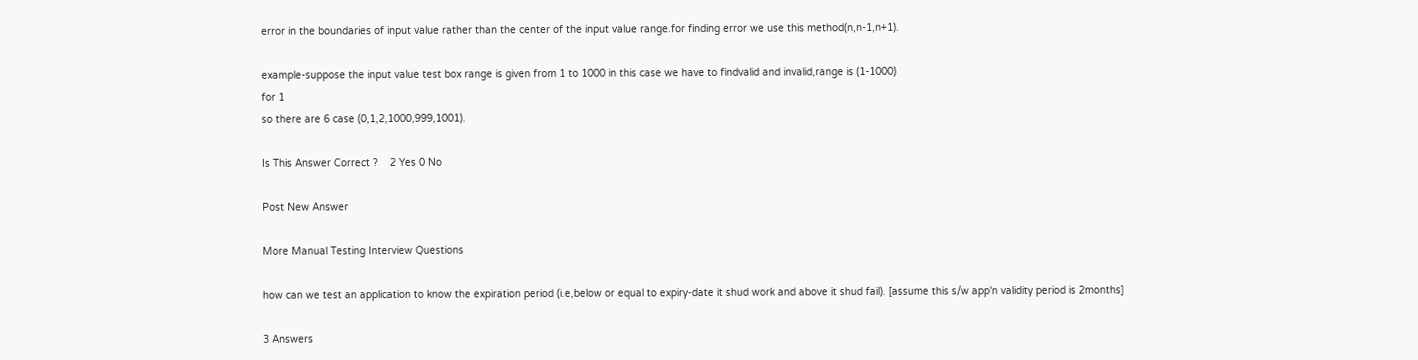error in the boundaries of input value rather than the center of the input value range.for finding error we use this method(n,n-1,n+1).

example-suppose the input value test box range is given from 1 to 1000 in this case we have to findvalid and invalid,range is (1-1000)
for 1
so there are 6 case (0,1,2,1000,999,1001).

Is This Answer Correct ?    2 Yes 0 No

Post New Answer

More Manual Testing Interview Questions

how can we test an application to know the expiration period (i.e,below or equal to expiry-date it shud work and above it shud fail). [assume this s/w app'n validity period is 2months]

3 Answers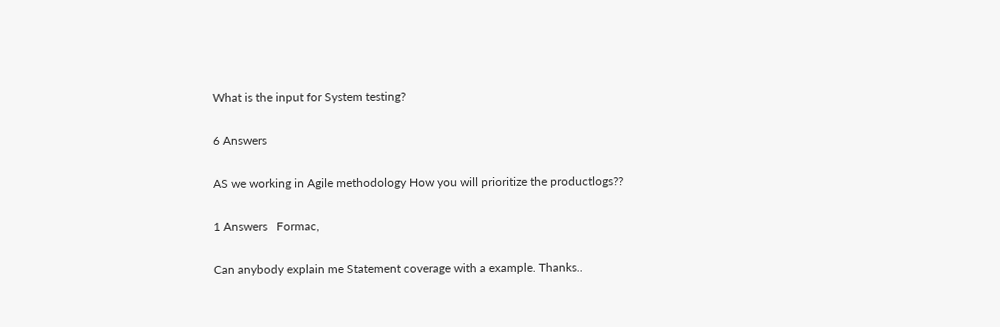What is the input for System testing?

6 Answers

AS we working in Agile methodology How you will prioritize the productlogs??

1 Answers   Formac,

Can anybody explain me Statement coverage with a example. Thanks..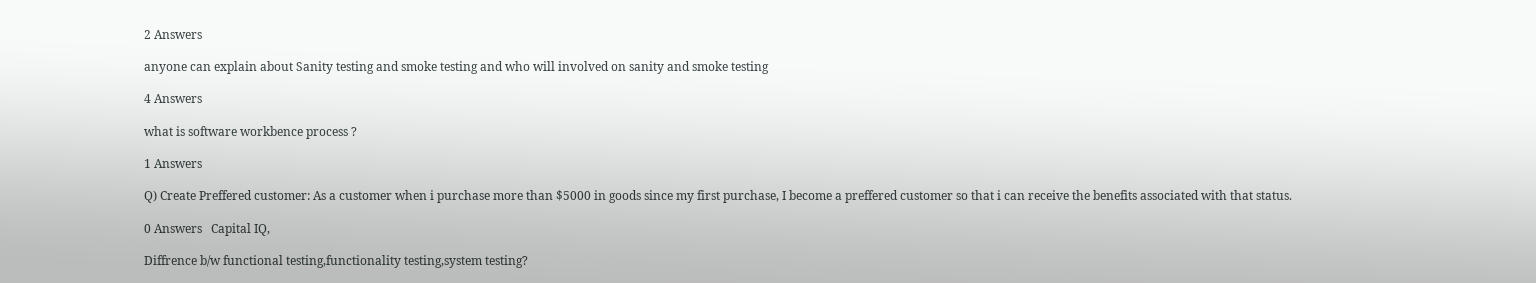2 Answers

anyone can explain about Sanity testing and smoke testing and who will involved on sanity and smoke testing

4 Answers

what is software workbence process ?

1 Answers

Q) Create Preffered customer: As a customer when i purchase more than $5000 in goods since my first purchase, I become a preffered customer so that i can receive the benefits associated with that status.

0 Answers   Capital IQ,

Diffrence b/w functional testing,functionality testing,system testing?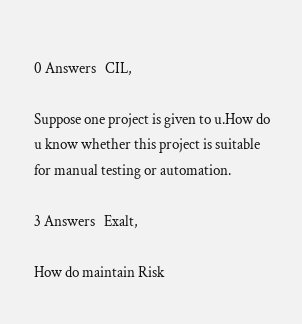0 Answers   CIL,

Suppose one project is given to u.How do u know whether this project is suitable for manual testing or automation.

3 Answers   Exalt,

How do maintain Risk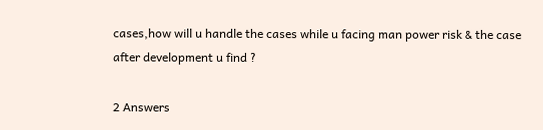cases,how will u handle the cases while u facing man power risk & the case after development u find ?

2 Answers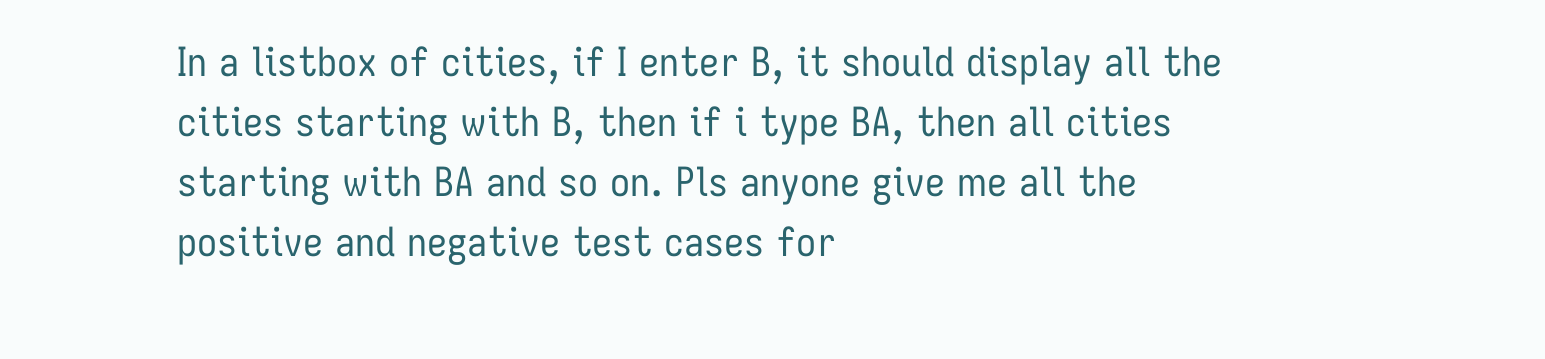In a listbox of cities, if I enter B, it should display all the cities starting with B, then if i type BA, then all cities starting with BA and so on. Pls anyone give me all the positive and negative test cases for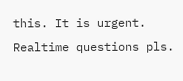this. It is urgent. Realtime questions pls.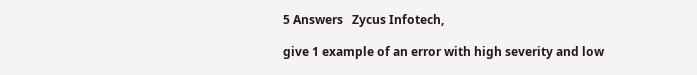5 Answers   Zycus Infotech,

give 1 example of an error with high severity and low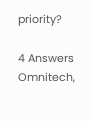priority?

4 Answers   Omnitech,